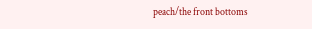peach/the front bottoms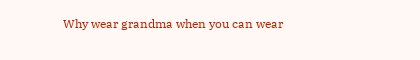Why wear grandma when you can wear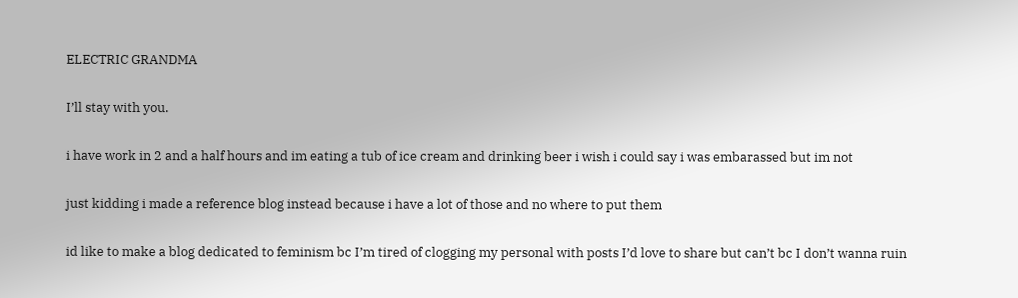ELECTRIC GRANDMA

I’ll stay with you.

i have work in 2 and a half hours and im eating a tub of ice cream and drinking beer i wish i could say i was embarassed but im not

just kidding i made a reference blog instead because i have a lot of those and no where to put them

id like to make a blog dedicated to feminism bc I’m tired of clogging my personal with posts I’d love to share but can’t bc I don’t wanna ruin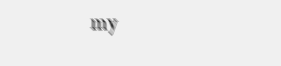my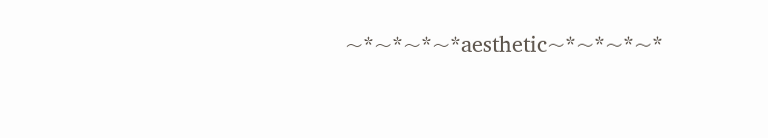~*~*~*~*aesthetic~*~*~*~*